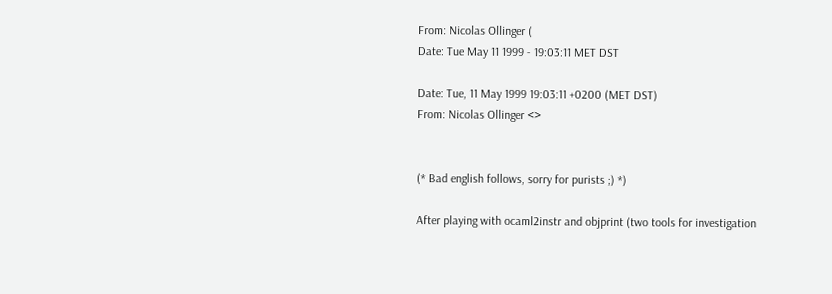From: Nicolas Ollinger (
Date: Tue May 11 1999 - 19:03:11 MET DST

Date: Tue, 11 May 1999 19:03:11 +0200 (MET DST)
From: Nicolas Ollinger <>


(* Bad english follows, sorry for purists ;) *)

After playing with ocaml2instr and objprint (two tools for investigation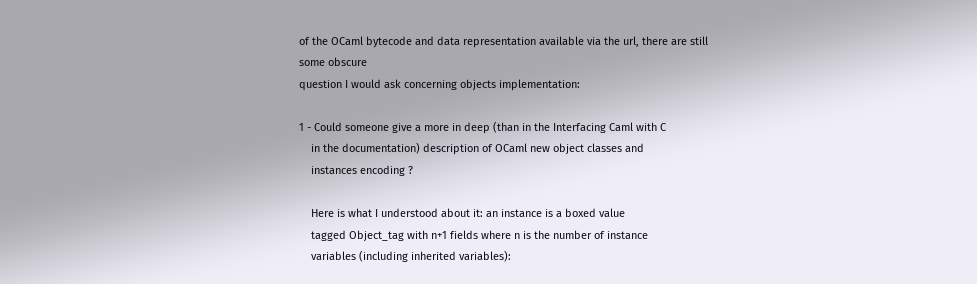of the OCaml bytecode and data representation available via the url, there are still some obscure
question I would ask concerning objects implementation:

1 - Could someone give a more in deep (than in the Interfacing Caml with C
    in the documentation) description of OCaml new object classes and
    instances encoding ?

    Here is what I understood about it: an instance is a boxed value
    tagged Object_tag with n+1 fields where n is the number of instance
    variables (including inherited variables):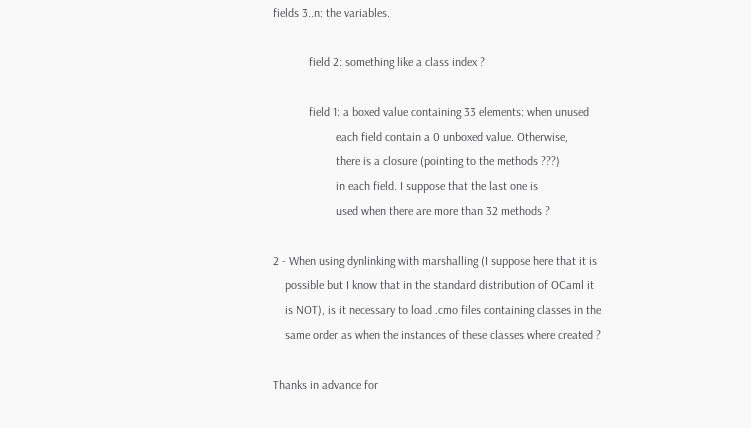fields 3..n: the variables.

            field 2: something like a class index ?

            field 1: a boxed value containing 33 elements: when unused
                     each field contain a 0 unboxed value. Otherwise,
                     there is a closure (pointing to the methods ???)
                     in each field. I suppose that the last one is
                     used when there are more than 32 methods ?

2 - When using dynlinking with marshalling (I suppose here that it is
    possible but I know that in the standard distribution of OCaml it
    is NOT), is it necessary to load .cmo files containing classes in the
    same order as when the instances of these classes where created ?

Thanks in advance for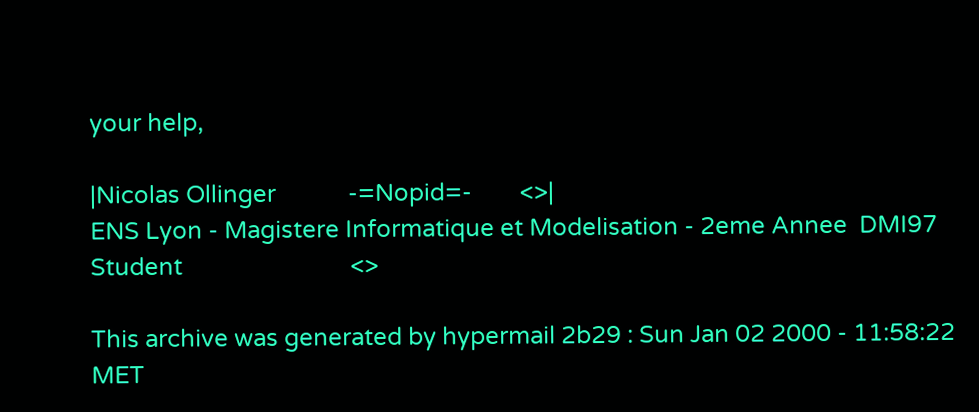your help,

|Nicolas Ollinger            -=Nopid=-        <>|
ENS Lyon - Magistere Informatique et Modelisation - 2eme Annee  DMI97
Student                            <>

This archive was generated by hypermail 2b29 : Sun Jan 02 2000 - 11:58:22 MET